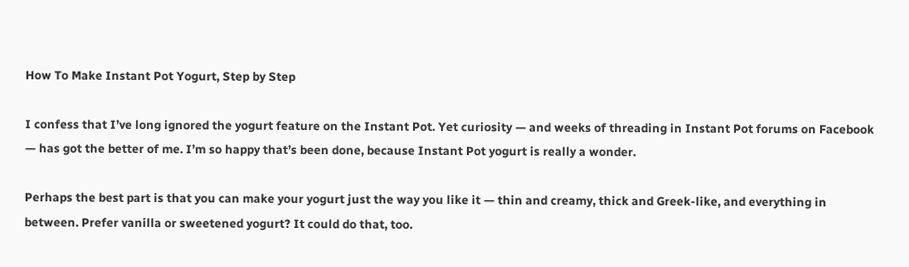How To Make Instant Pot Yogurt, Step by Step

I confess that I’ve long ignored the yogurt feature on the Instant Pot. Yet curiosity — and weeks of threading in Instant Pot forums on Facebook — has got the better of me. I’m so happy that’s been done, because Instant Pot yogurt is really a wonder.

Perhaps the best part is that you can make your yogurt just the way you like it — thin and creamy, thick and Greek-like, and everything in between. Prefer vanilla or sweetened yogurt? It could do that, too.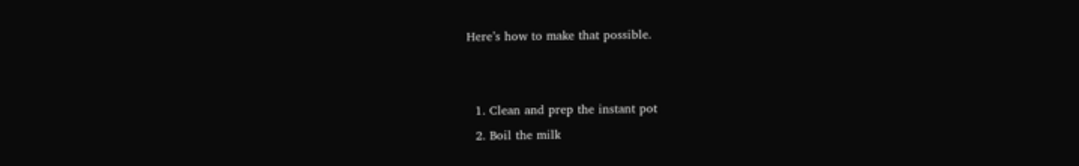Here’s how to make that possible.


  1. Clean and prep the instant pot
  2. Boil the milk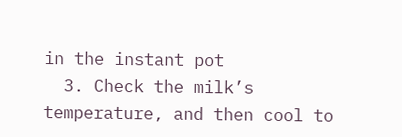in the instant pot
  3. Check the milk’s temperature, and then cool to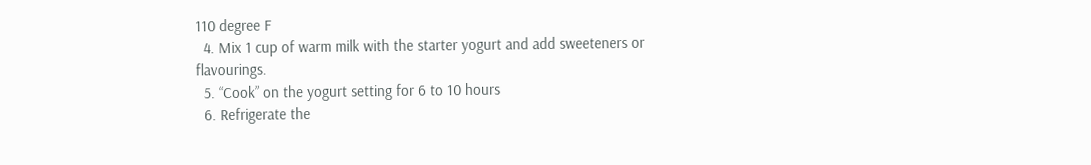110 degree F
  4. Mix 1 cup of warm milk with the starter yogurt and add sweeteners or flavourings.
  5. “Cook” on the yogurt setting for 6 to 10 hours
  6. Refrigerate the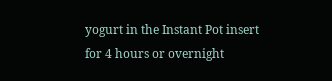yogurt in the Instant Pot insert for 4 hours or overnight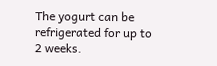The yogurt can be refrigerated for up to 2 weeks.